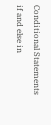Conditional Statements if and else in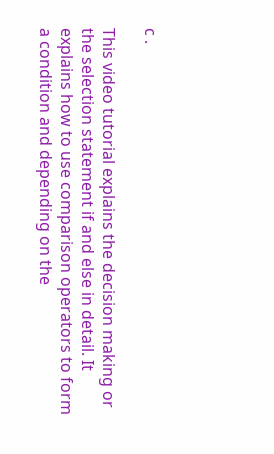c .

This video tutorial explains the decision making or the selection statement if and else in detail. It explains how to use comparison operators to form a condition and depending on the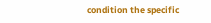condition the specific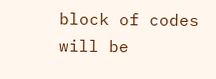block of codes will be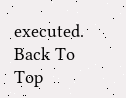executed.
Back To Top